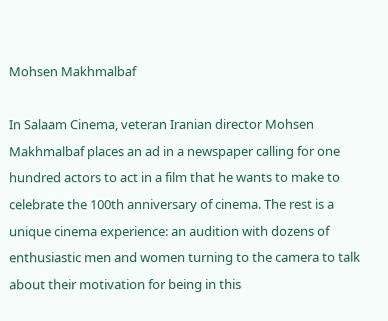Mohsen Makhmalbaf

In Salaam Cinema, veteran Iranian director Mohsen Makhmalbaf places an ad in a newspaper calling for one hundred actors to act in a film that he wants to make to celebrate the 100th anniversary of cinema. The rest is a unique cinema experience: an audition with dozens of enthusiastic men and women turning to the camera to talk about their motivation for being in this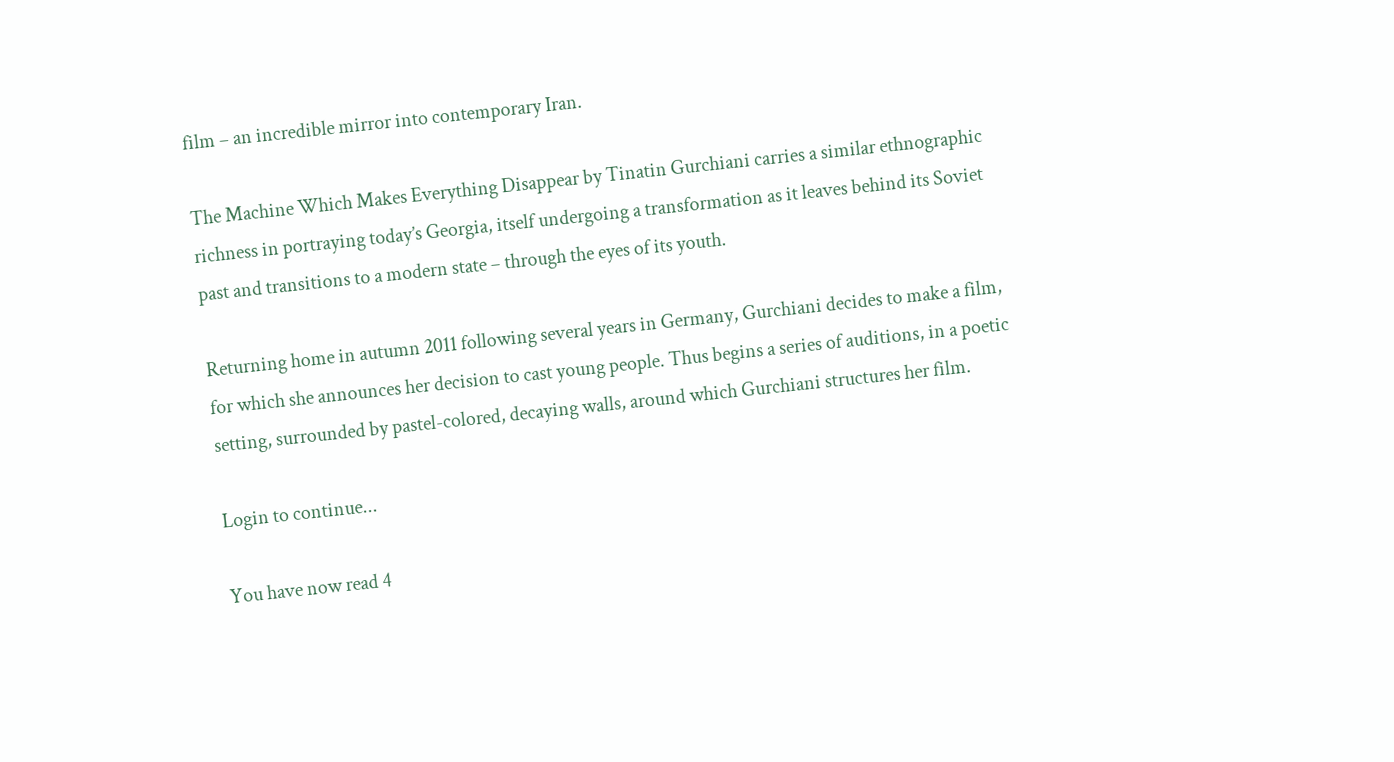film – an incredible mirror into contemporary Iran.

The Machine Which Makes Everything Disappear by Tinatin Gurchiani carries a similar ethnographic richness in portraying today’s Georgia, itself undergoing a transformation as it leaves behind its Soviet past and transitions to a modern state – through the eyes of its youth.

Returning home in autumn 2011 following several years in Germany, Gurchiani decides to make a film, for which she announces her decision to cast young people. Thus begins a series of auditions, in a poetic setting, surrounded by pastel-colored, decaying walls, around which Gurchiani structures her film.

Login to continue...

You have now read 4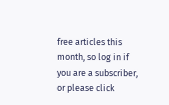free articles this month, so log in if you are a subscriber,
or please click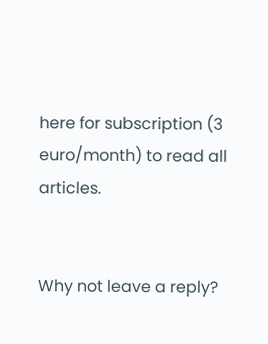here for subscription (3 euro/month) to read all articles.


Why not leave a reply?